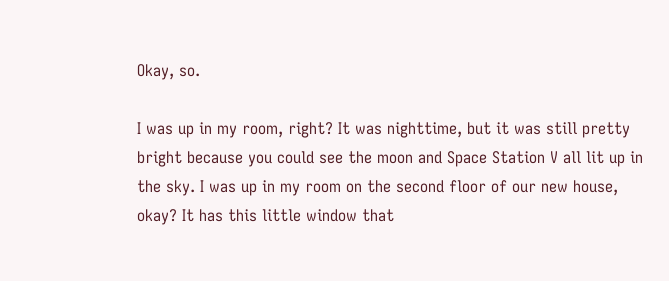Okay, so.

I was up in my room, right? It was nighttime, but it was still pretty bright because you could see the moon and Space Station V all lit up in the sky. I was up in my room on the second floor of our new house, okay? It has this little window that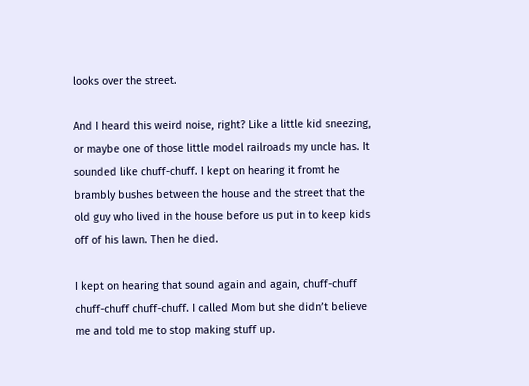looks over the street.

And I heard this weird noise, right? Like a little kid sneezing, or maybe one of those little model railroads my uncle has. It sounded like chuff-chuff. I kept on hearing it fromt he brambly bushes between the house and the street that the old guy who lived in the house before us put in to keep kids off of his lawn. Then he died.

I kept on hearing that sound again and again, chuff-chuff chuff-chuff chuff-chuff. I called Mom but she didn’t believe me and told me to stop making stuff up.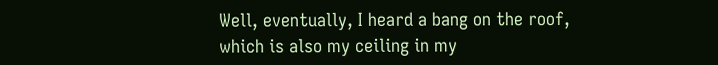Well, eventually, I heard a bang on the roof, which is also my ceiling in my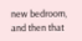new bedroom, and then that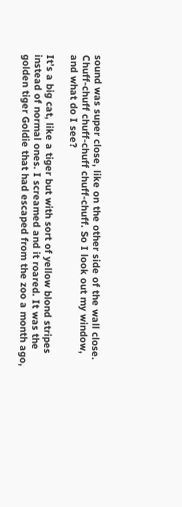sound was super close, like on the other side of the wall close. Chuff-chuff chuff-chuff chuff-chuff. So I look out my window, and what do I see?

It’s a big cat, like a tiger but with sort of yellow blond stripes instead of normal ones. I screamed and it roared. It was the golden tiger Goldie that had escaped from the zoo a month ago,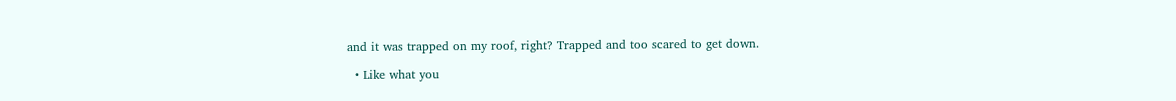and it was trapped on my roof, right? Trapped and too scared to get down.

  • Like what you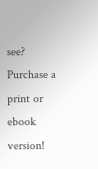see? Purchase a print or ebook version!